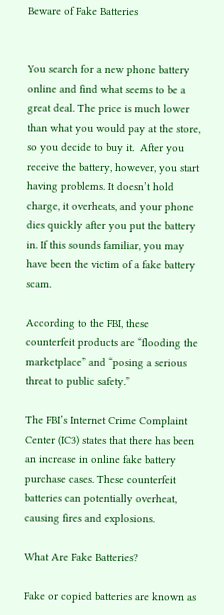Beware of Fake Batteries


You search for a new phone battery online and find what seems to be a great deal. The price is much lower than what you would pay at the store, so you decide to buy it.  After you receive the battery, however, you start having problems. It doesn’t hold charge, it overheats, and your phone dies quickly after you put the battery in. If this sounds familiar, you may have been the victim of a fake battery scam.

According to the FBI, these counterfeit products are “flooding the marketplace” and “posing a serious threat to public safety.”

The FBI’s Internet Crime Complaint Center (IC3) states that there has been an increase in online fake battery purchase cases. These counterfeit batteries can potentially overheat, causing fires and explosions.

What Are Fake Batteries?

Fake or copied batteries are known as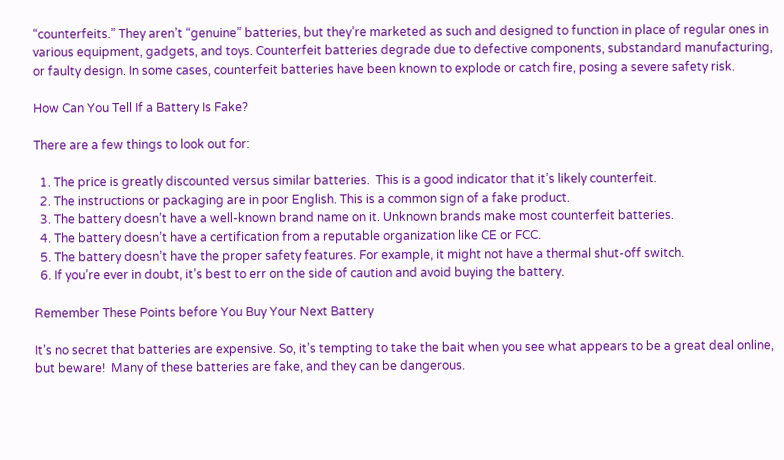“counterfeits.” They aren’t “genuine” batteries, but they’re marketed as such and designed to function in place of regular ones in various equipment, gadgets, and toys. Counterfeit batteries degrade due to defective components, substandard manufacturing, or faulty design. In some cases, counterfeit batteries have been known to explode or catch fire, posing a severe safety risk.

How Can You Tell If a Battery Is Fake?

There are a few things to look out for:

  1. The price is greatly discounted versus similar batteries.  This is a good indicator that it’s likely counterfeit.
  2. The instructions or packaging are in poor English. This is a common sign of a fake product.
  3. The battery doesn’t have a well-known brand name on it. Unknown brands make most counterfeit batteries.
  4. The battery doesn’t have a certification from a reputable organization like CE or FCC.
  5. The battery doesn’t have the proper safety features. For example, it might not have a thermal shut-off switch.
  6. If you’re ever in doubt, it’s best to err on the side of caution and avoid buying the battery.

Remember These Points before You Buy Your Next Battery

It’s no secret that batteries are expensive. So, it’s tempting to take the bait when you see what appears to be a great deal online, but beware!  Many of these batteries are fake, and they can be dangerous.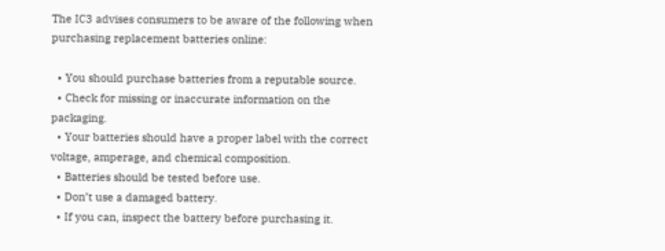The IC3 advises consumers to be aware of the following when purchasing replacement batteries online:

  • You should purchase batteries from a reputable source.
  • Check for missing or inaccurate information on the packaging.
  • Your batteries should have a proper label with the correct voltage, amperage, and chemical composition.
  • Batteries should be tested before use.
  • Don’t use a damaged battery.
  • If you can, inspect the battery before purchasing it.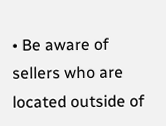• Be aware of sellers who are located outside of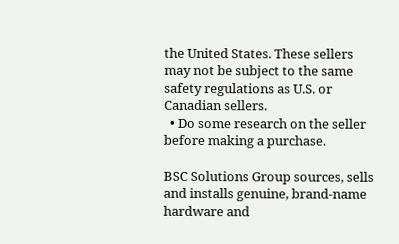the United States. These sellers may not be subject to the same safety regulations as U.S. or Canadian sellers.
  • Do some research on the seller before making a purchase.

BSC Solutions Group sources, sells and installs genuine, brand-name hardware and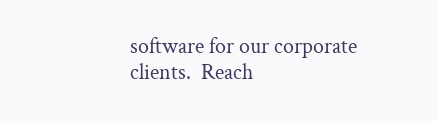software for our corporate clients.  Reach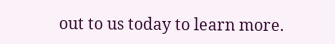out to us today to learn more.